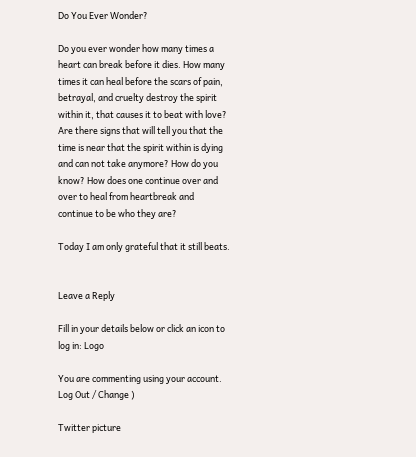Do You Ever Wonder?

Do you ever wonder how many times a heart can break before it dies. How many times it can heal before the scars of pain, betrayal, and cruelty destroy the spirit within it, that causes it to beat with love? Are there signs that will tell you that the time is near that the spirit within is dying and can not take anymore? How do you know? How does one continue over and over to heal from heartbreak and continue to be who they are?

Today I am only grateful that it still beats.


Leave a Reply

Fill in your details below or click an icon to log in: Logo

You are commenting using your account. Log Out / Change )

Twitter picture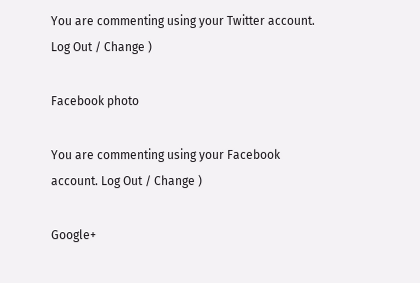You are commenting using your Twitter account. Log Out / Change )

Facebook photo

You are commenting using your Facebook account. Log Out / Change )

Google+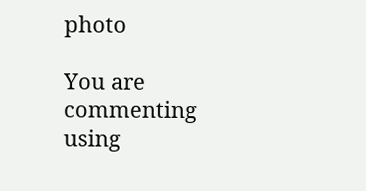photo

You are commenting using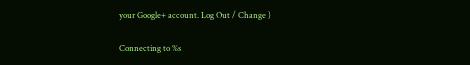your Google+ account. Log Out / Change )

Connecting to %s